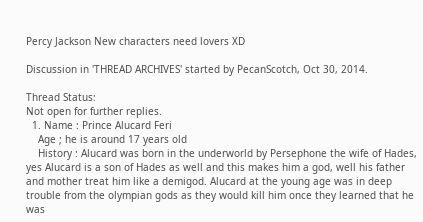Percy Jackson New characters need lovers XD

Discussion in 'THREAD ARCHIVES' started by PecanScotch, Oct 30, 2014.

Thread Status:
Not open for further replies.
  1. Name : Prince Alucard Feri
    Age ; he is around 17 years old
    History : Alucard was born in the underworld by Persephone the wife of Hades, yes Alucard is a son of Hades as well and this makes him a god, well his father and mother treat him like a demigod. Alucard at the young age was in deep trouble from the olympian gods as they would kill him once they learned that he was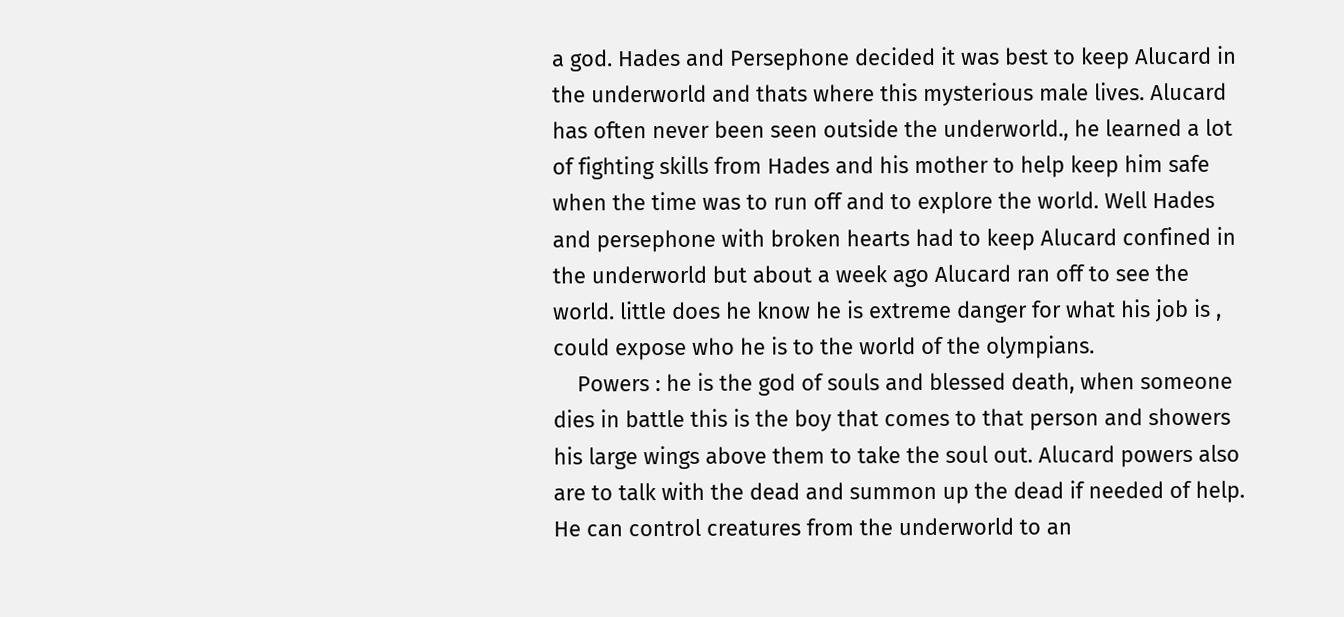a god. Hades and Persephone decided it was best to keep Alucard in the underworld and thats where this mysterious male lives. Alucard has often never been seen outside the underworld., he learned a lot of fighting skills from Hades and his mother to help keep him safe when the time was to run off and to explore the world. Well Hades and persephone with broken hearts had to keep Alucard confined in the underworld but about a week ago Alucard ran off to see the world. little does he know he is extreme danger for what his job is , could expose who he is to the world of the olympians.
    Powers : he is the god of souls and blessed death, when someone dies in battle this is the boy that comes to that person and showers his large wings above them to take the soul out. Alucard powers also are to talk with the dead and summon up the dead if needed of help. He can control creatures from the underworld to an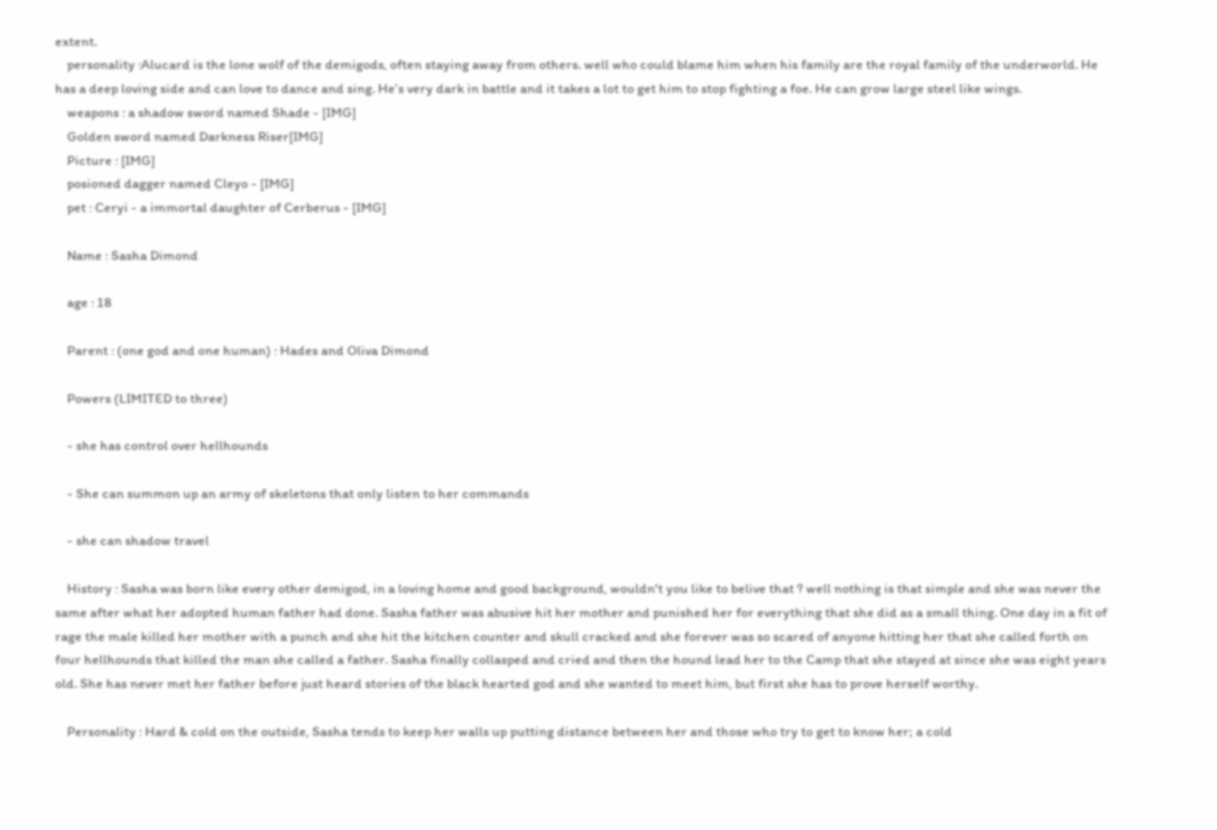extent.
    personality :Alucard is the lone wolf of the demigods, often staying away from others. well who could blame him when his family are the royal family of the underworld. He has a deep loving side and can love to dance and sing. He’s very dark in battle and it takes a lot to get him to stop fighting a foe. He can grow large steel like wings.
    weapons : a shadow sword named Shade - [IMG]
    Golden sword named Darkness Riser[IMG]
    Picture : [IMG]
    posioned dagger named Cleyo - [IMG]
    pet : Ceryi - a immortal daughter of Cerberus - [IMG]

    Name : Sasha Dimond

    age : 18

    Parent : (one god and one human) : Hades and Oliva Dimond

    Powers (LIMITED to three)

    - she has control over hellhounds

    - She can summon up an army of skeletons that only listen to her commands

    - she can shadow travel

    History : Sasha was born like every other demigod, in a loving home and good background, wouldn't you like to belive that ? well nothing is that simple and she was never the same after what her adopted human father had done. Sasha father was abusive hit her mother and punished her for everything that she did as a small thing. One day in a fit of rage the male killed her mother with a punch and she hit the kitchen counter and skull cracked and she forever was so scared of anyone hitting her that she called forth on four hellhounds that killed the man she called a father. Sasha finally collasped and cried and then the hound lead her to the Camp that she stayed at since she was eight years old. She has never met her father before just heard stories of the black hearted god and she wanted to meet him, but first she has to prove herself worthy.

    Personality : Hard & cold on the outside, Sasha tends to keep her walls up putting distance between her and those who try to get to know her; a cold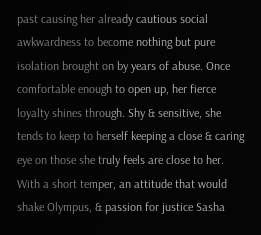past causing her already cautious social awkwardness to become nothing but pure isolation brought on by years of abuse. Once comfortable enough to open up, her fierce loyalty shines through. Shy & sensitive, she tends to keep to herself keeping a close & caring eye on those she truly feels are close to her. With a short temper, an attitude that would shake Olympus, & passion for justice Sasha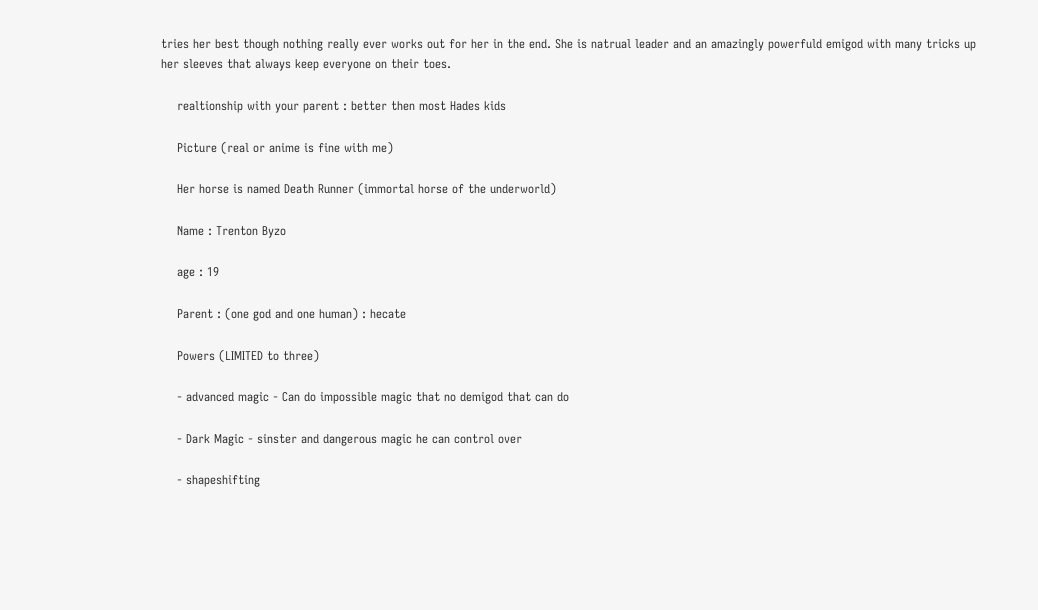tries her best though nothing really ever works out for her in the end. She is natrual leader and an amazingly powerfuld emigod with many tricks up her sleeves that always keep everyone on their toes.

    realtionship with your parent : better then most Hades kids

    Picture (real or anime is fine with me)

    Her horse is named Death Runner (immortal horse of the underworld)

    Name : Trenton Byzo

    age : 19

    Parent : (one god and one human) : hecate

    Powers (LIMITED to three)

    - advanced magic - Can do impossible magic that no demigod that can do

    - Dark Magic - sinster and dangerous magic he can control over

    - shapeshifting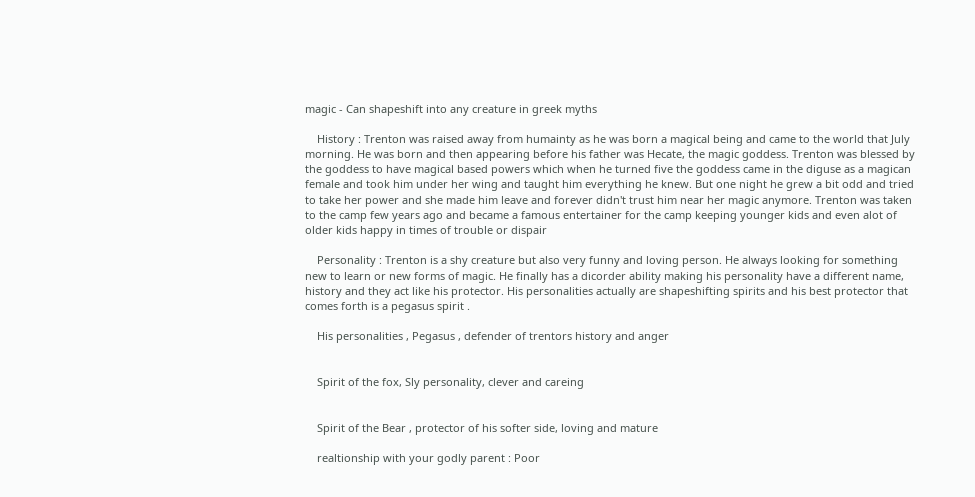magic - Can shapeshift into any creature in greek myths

    History : Trenton was raised away from humainty as he was born a magical being and came to the world that July morning. He was born and then appearing before his father was Hecate, the magic goddess. Trenton was blessed by the goddess to have magical based powers which when he turned five the goddess came in the diguse as a magican female and took him under her wing and taught him everything he knew. But one night he grew a bit odd and tried to take her power and she made him leave and forever didn't trust him near her magic anymore. Trenton was taken to the camp few years ago and became a famous entertainer for the camp keeping younger kids and even alot of older kids happy in times of trouble or dispair

    Personality : Trenton is a shy creature but also very funny and loving person. He always looking for something new to learn or new forms of magic. He finally has a dicorder ability making his personality have a different name, history and they act like his protector. His personalities actually are shapeshifting spirits and his best protector that comes forth is a pegasus spirit .

    His personalities , Pegasus , defender of trentors history and anger


    Spirit of the fox, Sly personality, clever and careing


    Spirit of the Bear , protector of his softer side, loving and mature

    realtionship with your godly parent : Poor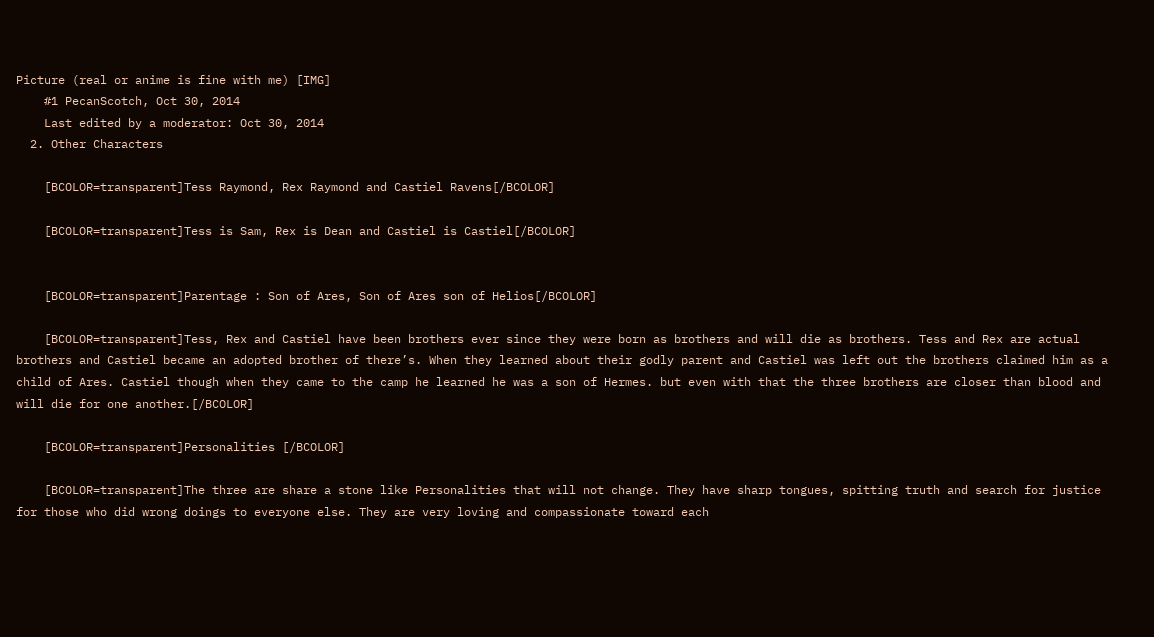Picture (real or anime is fine with me) [IMG]
    #1 PecanScotch, Oct 30, 2014
    Last edited by a moderator: Oct 30, 2014
  2. Other Characters

    [BCOLOR=transparent]Tess Raymond, Rex Raymond and Castiel Ravens[/BCOLOR]

    [BCOLOR=transparent]Tess is Sam, Rex is Dean and Castiel is Castiel[/BCOLOR]


    [BCOLOR=transparent]Parentage : Son of Ares, Son of Ares son of Helios[/BCOLOR]

    [BCOLOR=transparent]Tess, Rex and Castiel have been brothers ever since they were born as brothers and will die as brothers. Tess and Rex are actual brothers and Castiel became an adopted brother of there’s. When they learned about their godly parent and Castiel was left out the brothers claimed him as a child of Ares. Castiel though when they came to the camp he learned he was a son of Hermes. but even with that the three brothers are closer than blood and will die for one another.[/BCOLOR]

    [BCOLOR=transparent]Personalities [/BCOLOR]

    [BCOLOR=transparent]The three are share a stone like Personalities that will not change. They have sharp tongues, spitting truth and search for justice for those who did wrong doings to everyone else. They are very loving and compassionate toward each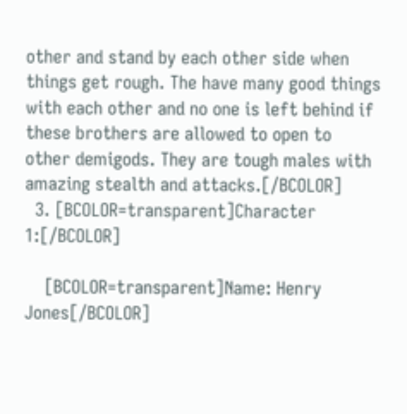other and stand by each other side when things get rough. The have many good things with each other and no one is left behind if these brothers are allowed to open to other demigods. They are tough males with amazing stealth and attacks.[/BCOLOR]
  3. [BCOLOR=transparent]Character 1:[/BCOLOR]

    [BCOLOR=transparent]Name: Henry Jones[/BCOLOR]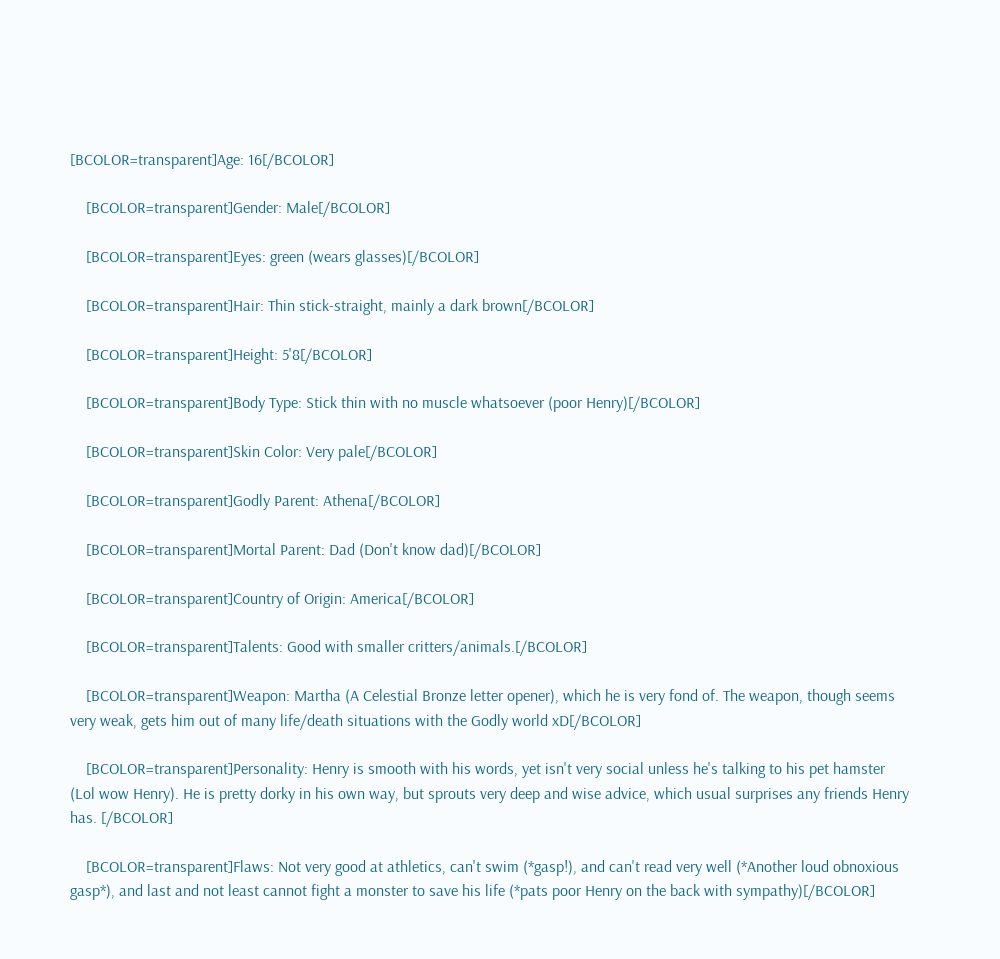[BCOLOR=transparent]Age: 16[/BCOLOR]

    [BCOLOR=transparent]Gender: Male[/BCOLOR]

    [BCOLOR=transparent]Eyes: green (wears glasses)[/BCOLOR]

    [BCOLOR=transparent]Hair: Thin stick-straight, mainly a dark brown[/BCOLOR]

    [BCOLOR=transparent]Height: 5'8[/BCOLOR]

    [BCOLOR=transparent]Body Type: Stick thin with no muscle whatsoever (poor Henry)[/BCOLOR]

    [BCOLOR=transparent]Skin Color: Very pale[/BCOLOR]

    [BCOLOR=transparent]Godly Parent: Athena[/BCOLOR]

    [BCOLOR=transparent]Mortal Parent: Dad (Don't know dad)[/BCOLOR]

    [BCOLOR=transparent]Country of Origin: America[/BCOLOR]

    [BCOLOR=transparent]Talents: Good with smaller critters/animals.[/BCOLOR]

    [BCOLOR=transparent]Weapon: Martha (A Celestial Bronze letter opener), which he is very fond of. The weapon, though seems very weak, gets him out of many life/death situations with the Godly world xD[/BCOLOR]

    [BCOLOR=transparent]Personality: Henry is smooth with his words, yet isn't very social unless he's talking to his pet hamster (Lol wow Henry). He is pretty dorky in his own way, but sprouts very deep and wise advice, which usual surprises any friends Henry has. [/BCOLOR]

    [BCOLOR=transparent]Flaws: Not very good at athletics, can't swim (*gasp!), and can't read very well (*Another loud obnoxious gasp*), and last and not least cannot fight a monster to save his life (*pats poor Henry on the back with sympathy)[/BCOLOR]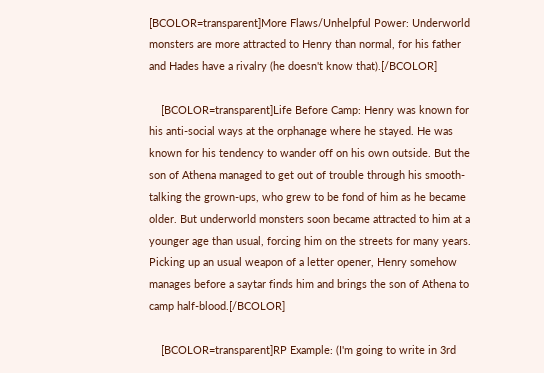[BCOLOR=transparent]More Flaws/Unhelpful Power: Underworld monsters are more attracted to Henry than normal, for his father and Hades have a rivalry (he doesn't know that).[/BCOLOR]

    [BCOLOR=transparent]Life Before Camp: Henry was known for his anti-social ways at the orphanage where he stayed. He was known for his tendency to wander off on his own outside. But the son of Athena managed to get out of trouble through his smooth-talking the grown-ups, who grew to be fond of him as he became older. But underworld monsters soon became attracted to him at a younger age than usual, forcing him on the streets for many years. Picking up an usual weapon of a letter opener, Henry somehow manages before a saytar finds him and brings the son of Athena to camp half-blood.[/BCOLOR]

    [BCOLOR=transparent]RP Example: (I'm going to write in 3rd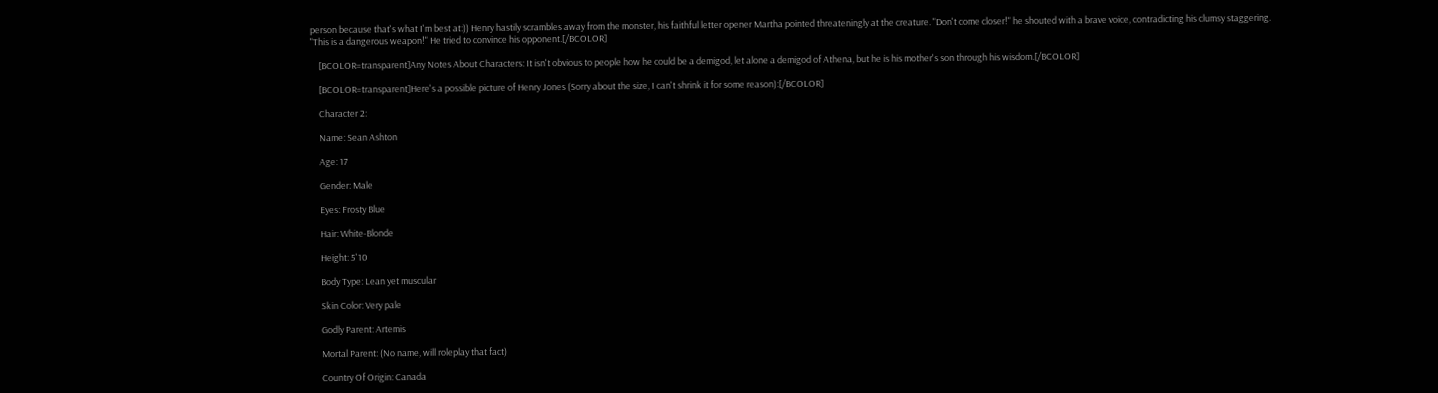person because that's what I'm best at:)) Henry hastily scrambles away from the monster, his faithful letter opener Martha pointed threateningly at the creature. "Don't come closer!" he shouted with a brave voice, contradicting his clumsy staggering. "This is a dangerous weapon!" He tried to convince his opponent.[/BCOLOR]

    [BCOLOR=transparent]Any Notes About Characters: It isn't obvious to people how he could be a demigod, let alone a demigod of Athena, but he is his mother's son through his wisdom.[/BCOLOR]

    [BCOLOR=transparent]Here's a possible picture of Henry Jones (Sorry about the size, I can't shrink it for some reason):[/BCOLOR]

    Character 2:

    Name: Sean Ashton

    Age: 17

    Gender: Male

    Eyes: Frosty Blue

    Hair: White-Blonde

    Height: 5'10

    Body Type: Lean yet muscular

    Skin Color: Very pale

    Godly Parent: Artemis

    Mortal Parent: (No name, will roleplay that fact)

    Country Of Origin: Canada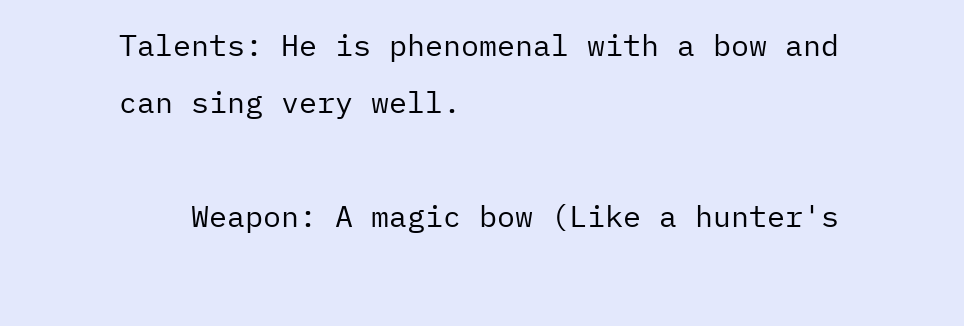Talents: He is phenomenal with a bow and can sing very well.

    Weapon: A magic bow (Like a hunter's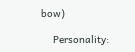bow)

    Personality: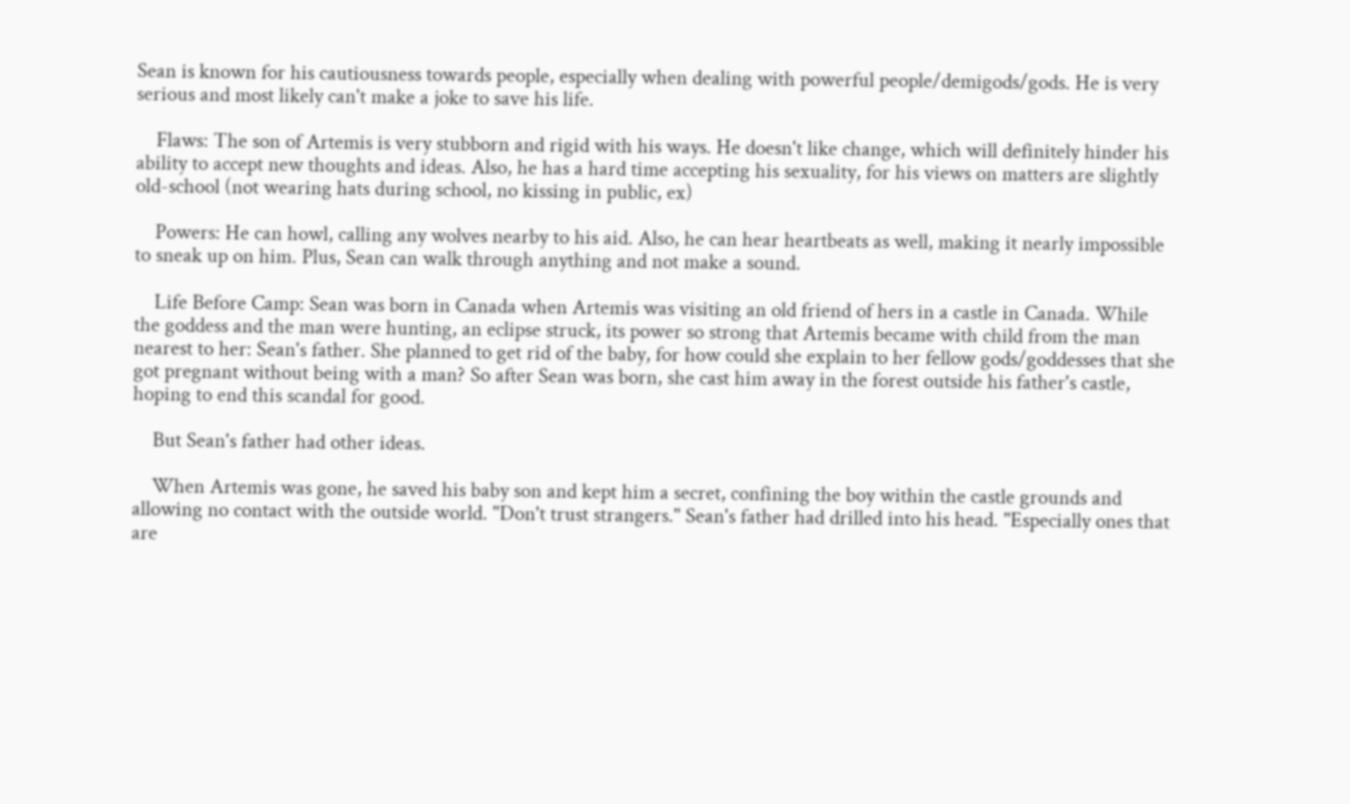Sean is known for his cautiousness towards people, especially when dealing with powerful people/demigods/gods. He is very serious and most likely can't make a joke to save his life.

    Flaws: The son of Artemis is very stubborn and rigid with his ways. He doesn't like change, which will definitely hinder his ability to accept new thoughts and ideas. Also, he has a hard time accepting his sexuality, for his views on matters are slightly old-school (not wearing hats during school, no kissing in public, ex)

    Powers: He can howl, calling any wolves nearby to his aid. Also, he can hear heartbeats as well, making it nearly impossible to sneak up on him. Plus, Sean can walk through anything and not make a sound.

    Life Before Camp: Sean was born in Canada when Artemis was visiting an old friend of hers in a castle in Canada. While the goddess and the man were hunting, an eclipse struck, its power so strong that Artemis became with child from the man nearest to her: Sean's father. She planned to get rid of the baby, for how could she explain to her fellow gods/goddesses that she got pregnant without being with a man? So after Sean was born, she cast him away in the forest outside his father's castle, hoping to end this scandal for good.

    But Sean's father had other ideas.

    When Artemis was gone, he saved his baby son and kept him a secret, confining the boy within the castle grounds and allowing no contact with the outside world. "Don't trust strangers." Sean's father had drilled into his head. "Especially ones that are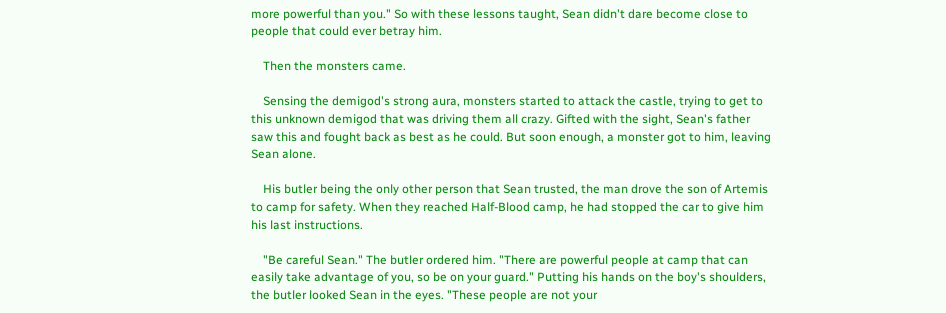more powerful than you." So with these lessons taught, Sean didn't dare become close to people that could ever betray him.

    Then the monsters came.

    Sensing the demigod's strong aura, monsters started to attack the castle, trying to get to this unknown demigod that was driving them all crazy. Gifted with the sight, Sean's father saw this and fought back as best as he could. But soon enough, a monster got to him, leaving Sean alone.

    His butler being the only other person that Sean trusted, the man drove the son of Artemis to camp for safety. When they reached Half-Blood camp, he had stopped the car to give him his last instructions.

    "Be careful Sean." The butler ordered him. "There are powerful people at camp that can easily take advantage of you, so be on your guard." Putting his hands on the boy's shoulders, the butler looked Sean in the eyes. "These people are not your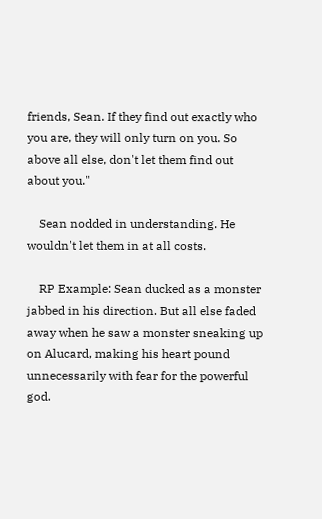friends, Sean. If they find out exactly who you are, they will only turn on you. So above all else, don't let them find out about you."

    Sean nodded in understanding. He wouldn't let them in at all costs.

    RP Example: Sean ducked as a monster jabbed in his direction. But all else faded away when he saw a monster sneaking up on Alucard, making his heart pound unnecessarily with fear for the powerful god.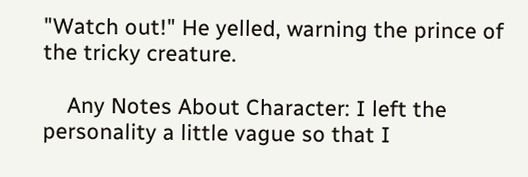"Watch out!" He yelled, warning the prince of the tricky creature.

    Any Notes About Character: I left the personality a little vague so that I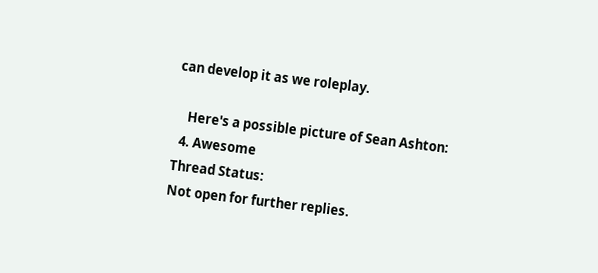can develop it as we roleplay.

    Here's a possible picture of Sean Ashton:
  4. Awesome
Thread Status:
Not open for further replies.